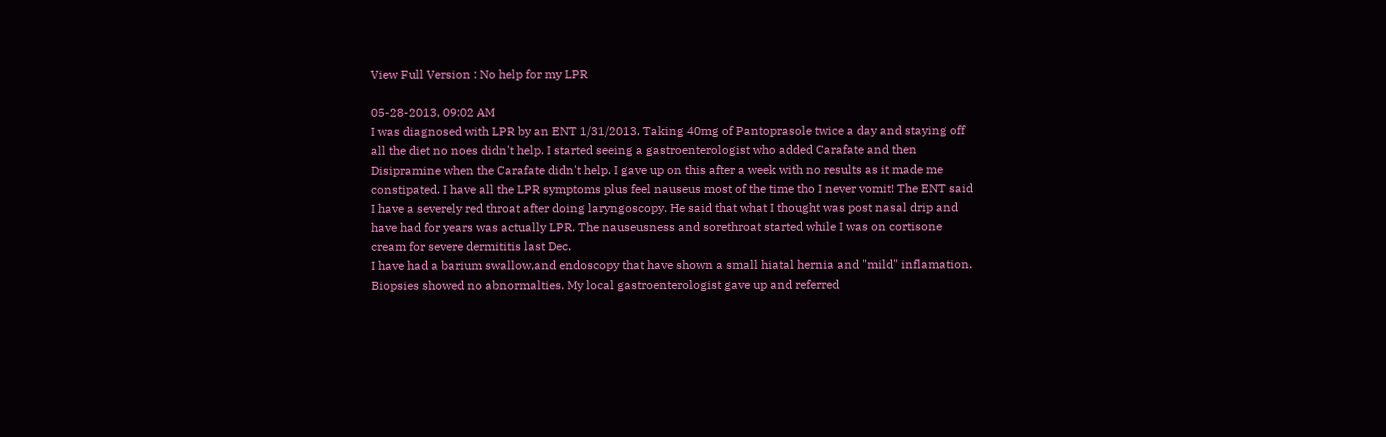View Full Version : No help for my LPR

05-28-2013, 09:02 AM
I was diagnosed with LPR by an ENT 1/31/2013. Taking 40mg of Pantoprasole twice a day and staying off all the diet no noes didn't help. I started seeing a gastroenterologist who added Carafate and then Disipramine when the Carafate didn't help. I gave up on this after a week with no results as it made me constipated. I have all the LPR symptoms plus feel nauseus most of the time tho I never vomit! The ENT said I have a severely red throat after doing laryngoscopy. He said that what I thought was post nasal drip and have had for years was actually LPR. The nauseusness and sorethroat started while I was on cortisone cream for severe dermititis last Dec.
I have had a barium swallow,and endoscopy that have shown a small hiatal hernia and "mild" inflamation. Biopsies showed no abnormalties. My local gastroenterologist gave up and referred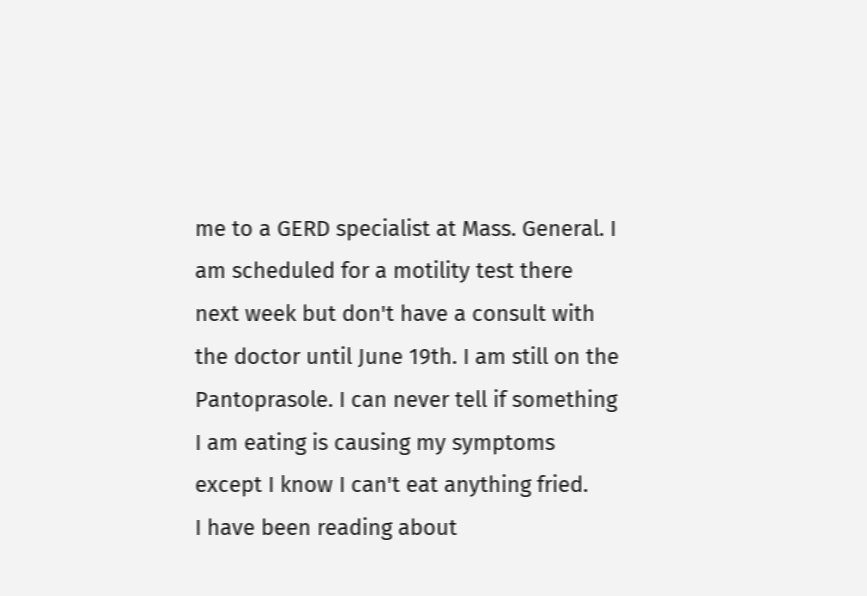me to a GERD specialist at Mass. General. I am scheduled for a motility test there next week but don't have a consult with the doctor until June 19th. I am still on the Pantoprasole. I can never tell if something I am eating is causing my symptoms except I know I can't eat anything fried.
I have been reading about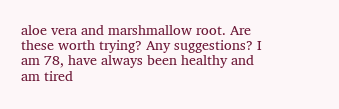aloe vera and marshmallow root. Are these worth trying? Any suggestions? I am 78, have always been healthy and am tired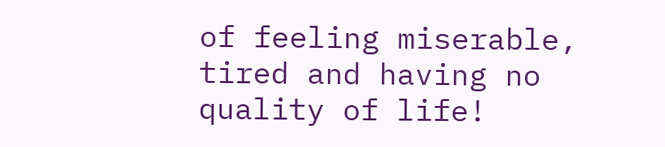of feeling miserable, tired and having no quality of life!